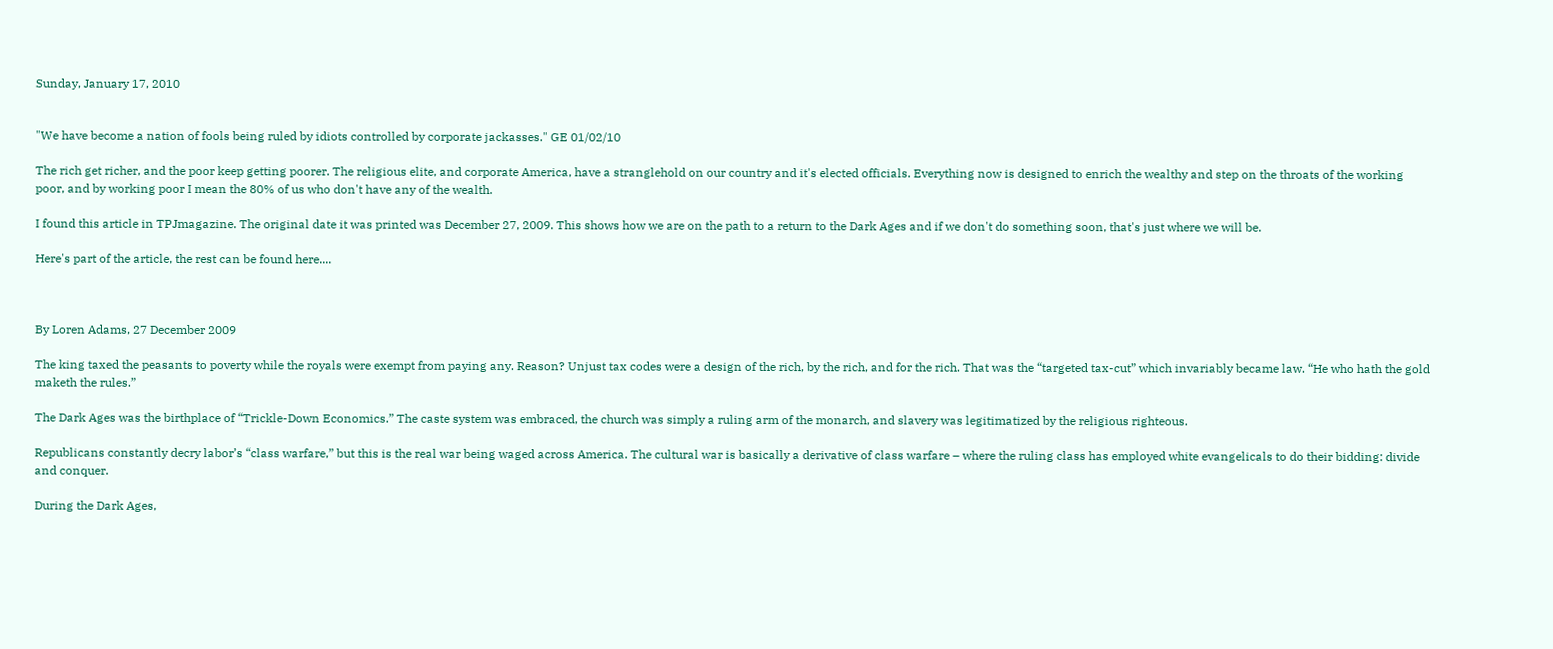Sunday, January 17, 2010


"We have become a nation of fools being ruled by idiots controlled by corporate jackasses." GE 01/02/10

The rich get richer, and the poor keep getting poorer. The religious elite, and corporate America, have a stranglehold on our country and it's elected officials. Everything now is designed to enrich the wealthy and step on the throats of the working poor, and by working poor I mean the 80% of us who don't have any of the wealth.

I found this article in TPJmagazine. The original date it was printed was December 27, 2009. This shows how we are on the path to a return to the Dark Ages and if we don't do something soon, that's just where we will be.

Here's part of the article, the rest can be found here....



By Loren Adams, 27 December 2009

The king taxed the peasants to poverty while the royals were exempt from paying any. Reason? Unjust tax codes were a design of the rich, by the rich, and for the rich. That was the “targeted tax-cut” which invariably became law. “He who hath the gold maketh the rules.”

The Dark Ages was the birthplace of “Trickle-Down Economics.” The caste system was embraced, the church was simply a ruling arm of the monarch, and slavery was legitimatized by the religious righteous.

Republicans constantly decry labor’s “class warfare,” but this is the real war being waged across America. The cultural war is basically a derivative of class warfare – where the ruling class has employed white evangelicals to do their bidding: divide and conquer.

During the Dark Ages,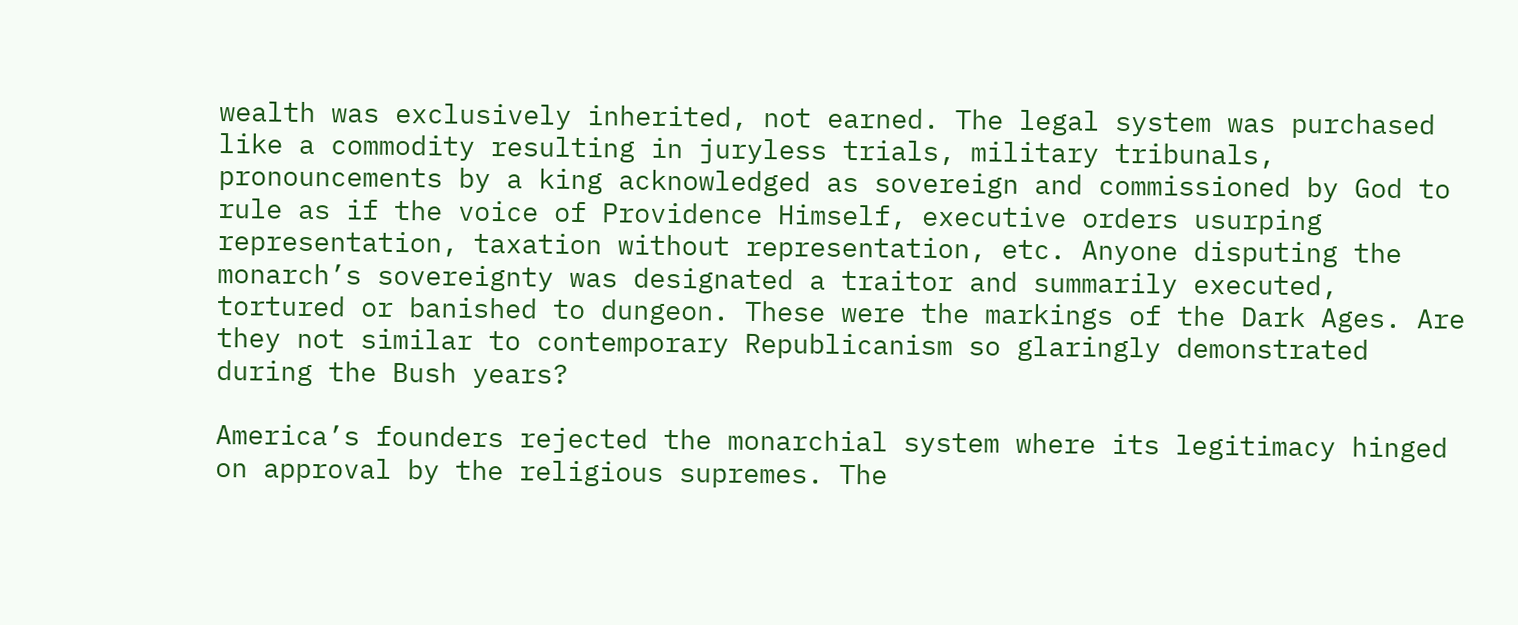wealth was exclusively inherited, not earned. The legal system was purchased like a commodity resulting in juryless trials, military tribunals, pronouncements by a king acknowledged as sovereign and commissioned by God to rule as if the voice of Providence Himself, executive orders usurping representation, taxation without representation, etc. Anyone disputing the monarch’s sovereignty was designated a traitor and summarily executed, tortured or banished to dungeon. These were the markings of the Dark Ages. Are they not similar to contemporary Republicanism so glaringly demonstrated during the Bush years?

America’s founders rejected the monarchial system where its legitimacy hinged on approval by the religious supremes. The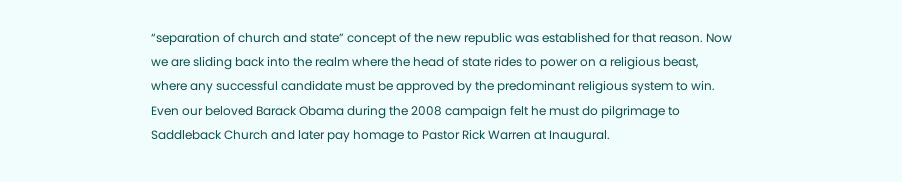“separation of church and state” concept of the new republic was established for that reason. Now we are sliding back into the realm where the head of state rides to power on a religious beast, where any successful candidate must be approved by the predominant religious system to win. Even our beloved Barack Obama during the 2008 campaign felt he must do pilgrimage to Saddleback Church and later pay homage to Pastor Rick Warren at Inaugural.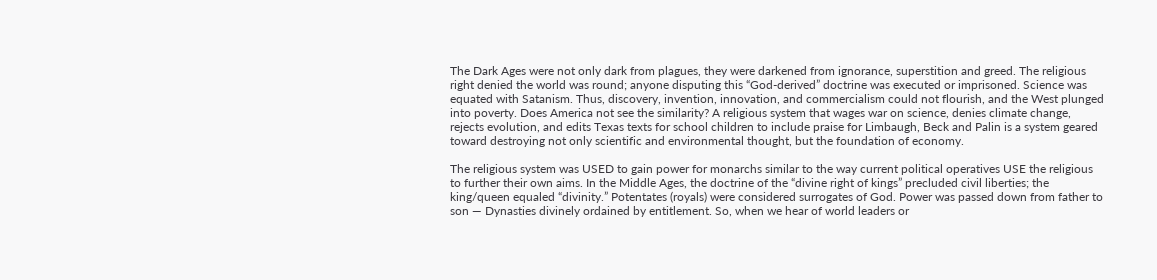The Dark Ages were not only dark from plagues, they were darkened from ignorance, superstition and greed. The religious right denied the world was round; anyone disputing this “God-derived” doctrine was executed or imprisoned. Science was equated with Satanism. Thus, discovery, invention, innovation, and commercialism could not flourish, and the West plunged into poverty. Does America not see the similarity? A religious system that wages war on science, denies climate change, rejects evolution, and edits Texas texts for school children to include praise for Limbaugh, Beck and Palin is a system geared toward destroying not only scientific and environmental thought, but the foundation of economy.

The religious system was USED to gain power for monarchs similar to the way current political operatives USE the religious to further their own aims. In the Middle Ages, the doctrine of the “divine right of kings” precluded civil liberties; the king/queen equaled “divinity.” Potentates (royals) were considered surrogates of God. Power was passed down from father to son — Dynasties divinely ordained by entitlement. So, when we hear of world leaders or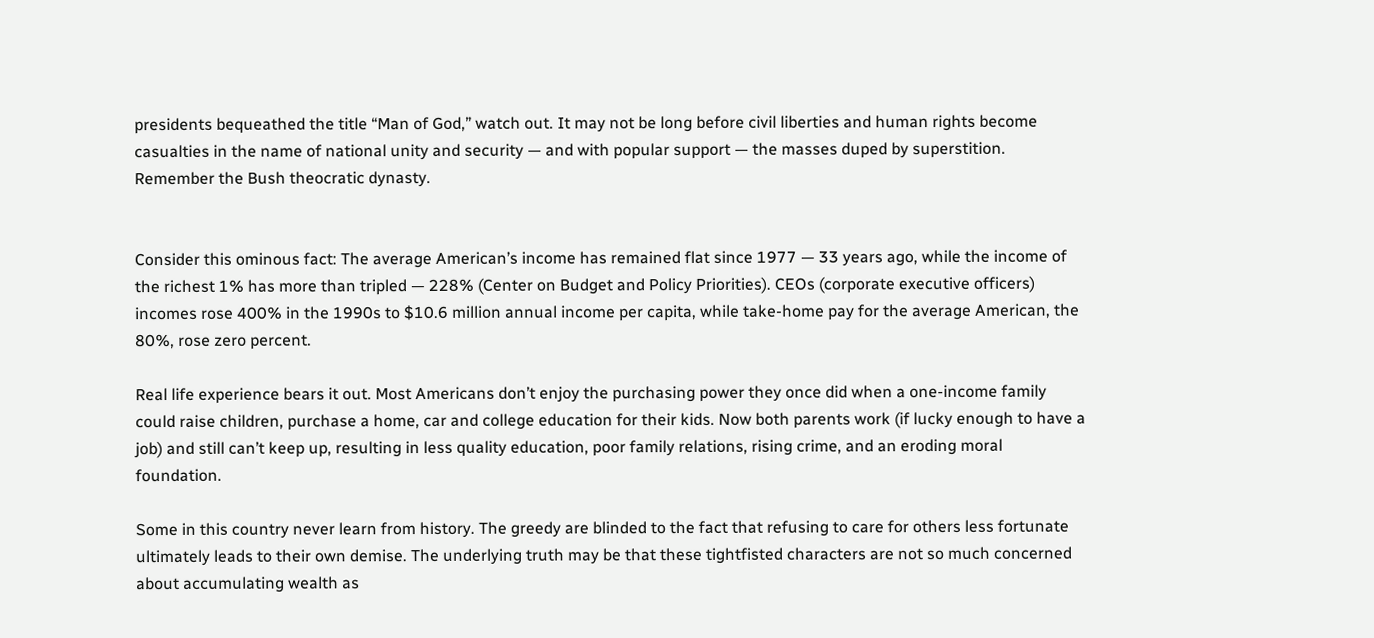presidents bequeathed the title “Man of God,” watch out. It may not be long before civil liberties and human rights become casualties in the name of national unity and security — and with popular support — the masses duped by superstition. Remember the Bush theocratic dynasty.


Consider this ominous fact: The average American’s income has remained flat since 1977 — 33 years ago, while the income of the richest 1% has more than tripled — 228% (Center on Budget and Policy Priorities). CEOs (corporate executive officers) incomes rose 400% in the 1990s to $10.6 million annual income per capita, while take-home pay for the average American, the 80%, rose zero percent.

Real life experience bears it out. Most Americans don’t enjoy the purchasing power they once did when a one-income family could raise children, purchase a home, car and college education for their kids. Now both parents work (if lucky enough to have a job) and still can’t keep up, resulting in less quality education, poor family relations, rising crime, and an eroding moral foundation.

Some in this country never learn from history. The greedy are blinded to the fact that refusing to care for others less fortunate ultimately leads to their own demise. The underlying truth may be that these tightfisted characters are not so much concerned about accumulating wealth as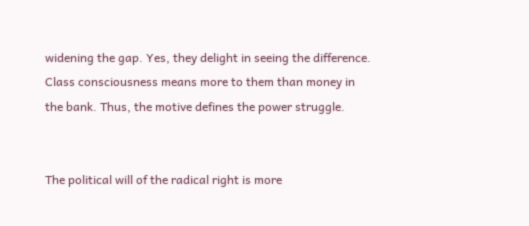widening the gap. Yes, they delight in seeing the difference. Class consciousness means more to them than money in the bank. Thus, the motive defines the power struggle.


The political will of the radical right is more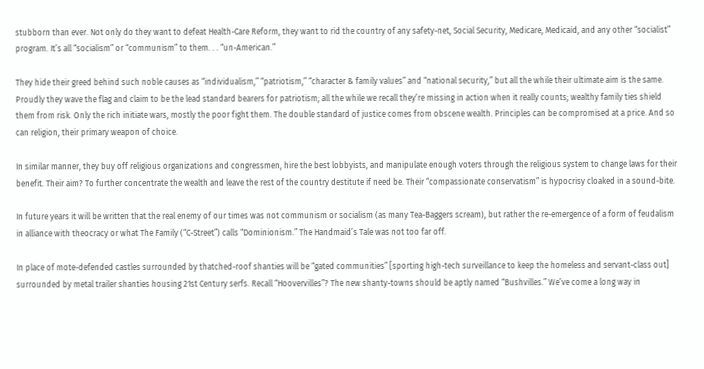stubborn than ever. Not only do they want to defeat Health-Care Reform, they want to rid the country of any safety-net, Social Security, Medicare, Medicaid, and any other “socialist” program. It’s all “socialism” or “communism” to them. . . “un-American.”

They hide their greed behind such noble causes as “individualism,” “patriotism,” “character & family values” and “national security,” but all the while their ultimate aim is the same. Proudly they wave the flag and claim to be the lead standard bearers for patriotism; all the while we recall they’re missing in action when it really counts; wealthy family ties shield them from risk. Only the rich initiate wars, mostly the poor fight them. The double standard of justice comes from obscene wealth. Principles can be compromised at a price. And so can religion, their primary weapon of choice.

In similar manner, they buy off religious organizations and congressmen, hire the best lobbyists, and manipulate enough voters through the religious system to change laws for their benefit. Their aim? To further concentrate the wealth and leave the rest of the country destitute if need be. Their “compassionate conservatism” is hypocrisy cloaked in a sound-bite.

In future years it will be written that the real enemy of our times was not communism or socialism (as many Tea-Baggers scream), but rather the re-emergence of a form of feudalism in alliance with theocracy or what The Family (“C-Street”) calls “Dominionism.” The Handmaid’s Tale was not too far off.

In place of mote-defended castles surrounded by thatched-roof shanties will be “gated communities” [sporting high-tech surveillance to keep the homeless and servant-class out] surrounded by metal trailer shanties housing 21st Century serfs. Recall “Hoovervilles”? The new shanty-towns should be aptly named “Bushvilles.” We’ve come a long way in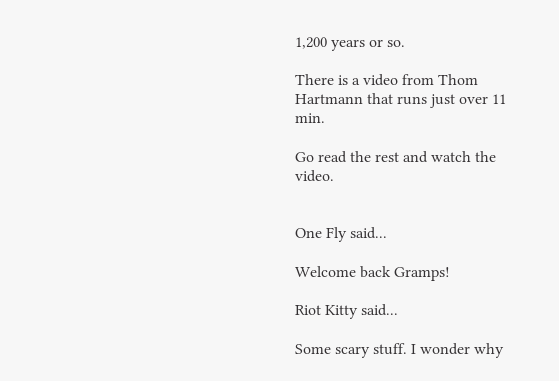1,200 years or so.

There is a video from Thom Hartmann that runs just over 11 min.

Go read the rest and watch the video.


One Fly said...

Welcome back Gramps!

Riot Kitty said...

Some scary stuff. I wonder why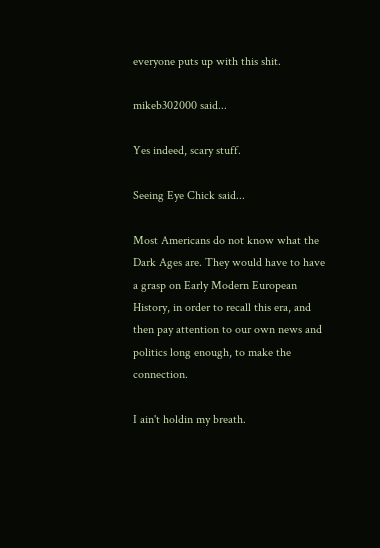everyone puts up with this shit.

mikeb302000 said...

Yes indeed, scary stuff.

Seeing Eye Chick said...

Most Americans do not know what the Dark Ages are. They would have to have a grasp on Early Modern European History, in order to recall this era, and then pay attention to our own news and politics long enough, to make the connection.

I ain't holdin my breath.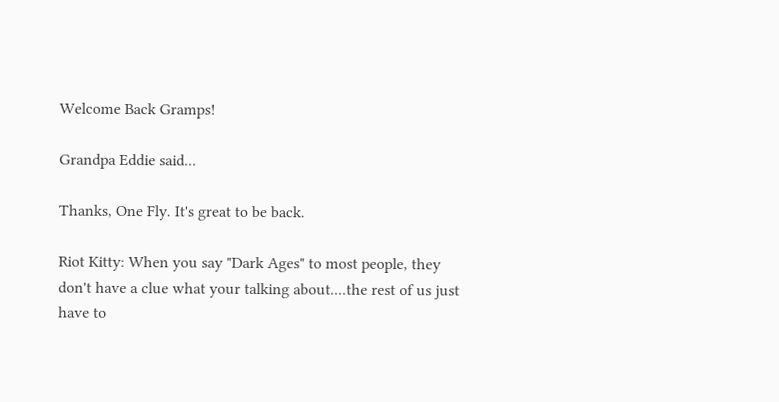Welcome Back Gramps!

Grandpa Eddie said...

Thanks, One Fly. It's great to be back.

Riot Kitty: When you say "Dark Ages" to most people, they don't have a clue what your talking about....the rest of us just have to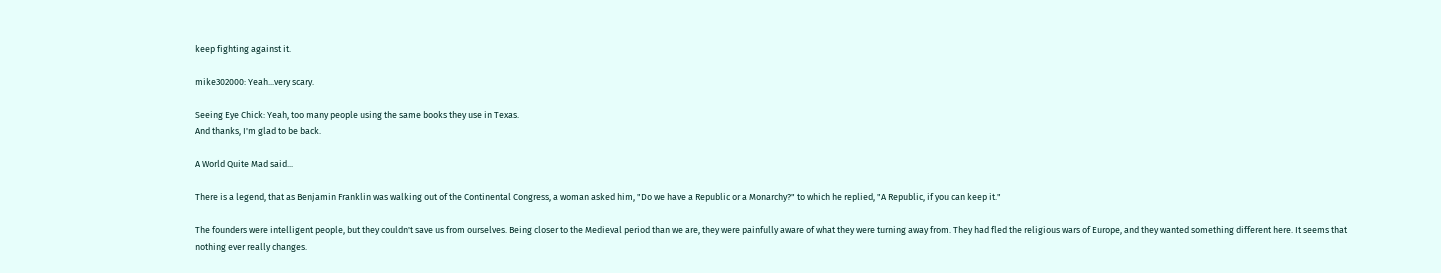keep fighting against it.

mike302000: Yeah...very scary.

Seeing Eye Chick: Yeah, too many people using the same books they use in Texas.
And thanks, I'm glad to be back.

A World Quite Mad said...

There is a legend, that as Benjamin Franklin was walking out of the Continental Congress, a woman asked him, "Do we have a Republic or a Monarchy?" to which he replied, "A Republic, if you can keep it."

The founders were intelligent people, but they couldn't save us from ourselves. Being closer to the Medieval period than we are, they were painfully aware of what they were turning away from. They had fled the religious wars of Europe, and they wanted something different here. It seems that nothing ever really changes.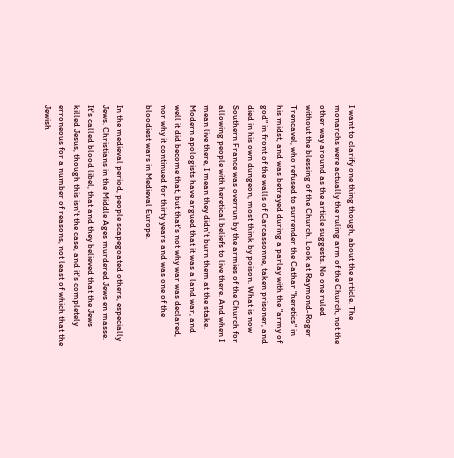I want to clarify one thing though, about the article. The monarchs were actually the ruling arm of the Church, not the other way around as the article suggests. No one ruled without the blessing of the Church. Look at Raymond-Roger Trencavel, who refused to surrender the Cathar "heretics" in his midst, and was betrayed during a parlay with the "army of god" in front of the walls of Carcassonne, taken prisoner, and died in his own dungeon, most think by poison. What is now Southern France was overrun by the armies of the Church for allowing people with heretical beliefs to live there. And when I mean live there, I mean they didn't burn them at the stake. Modern apologists have argued that it was a land war, and well it did become that, but that's not why war was declared, nor why it continued for thirty years and was one of the bloodiest wars in Medieval Europe.

In the medieval period, people scapegoated others, especially Jews. Christians in the Middle Ages murdered Jews en masse. It's called blood libel, that and they believed that the Jews killed Jesus, though this isn't the case, and it's completely erroneous for a number of reasons, not least of which that the Jewish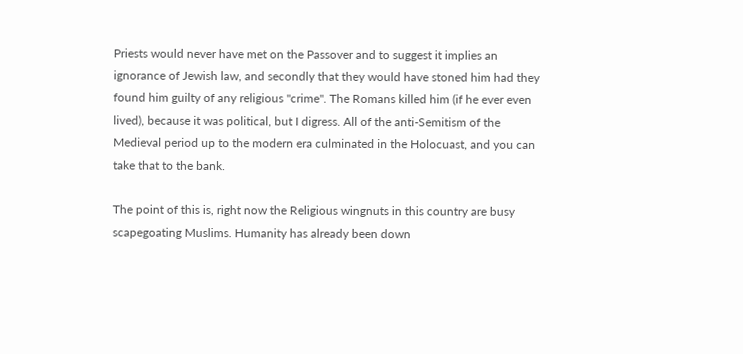Priests would never have met on the Passover and to suggest it implies an ignorance of Jewish law, and secondly that they would have stoned him had they found him guilty of any religious "crime". The Romans killed him (if he ever even lived), because it was political, but I digress. All of the anti-Semitism of the Medieval period up to the modern era culminated in the Holocuast, and you can take that to the bank.

The point of this is, right now the Religious wingnuts in this country are busy scapegoating Muslims. Humanity has already been down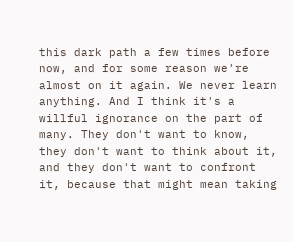this dark path a few times before now, and for some reason we're almost on it again. We never learn anything. And I think it's a willful ignorance on the part of many. They don't want to know, they don't want to think about it, and they don't want to confront it, because that might mean taking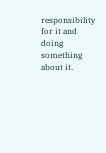responsibility for it and doing something about it.